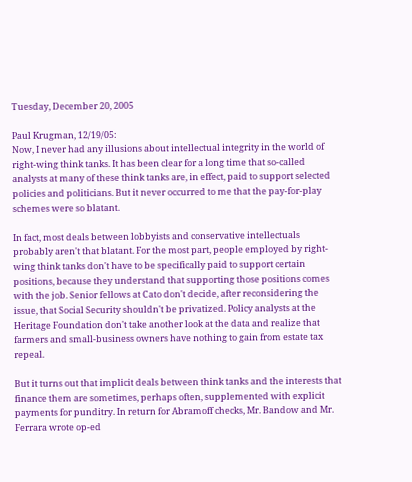Tuesday, December 20, 2005

Paul Krugman, 12/19/05:
Now, I never had any illusions about intellectual integrity in the world of right-wing think tanks. It has been clear for a long time that so-called analysts at many of these think tanks are, in effect, paid to support selected policies and politicians. But it never occurred to me that the pay-for-play schemes were so blatant.

In fact, most deals between lobbyists and conservative intellectuals probably aren't that blatant. For the most part, people employed by right-wing think tanks don't have to be specifically paid to support certain positions, because they understand that supporting those positions comes with the job. Senior fellows at Cato don't decide, after reconsidering the issue, that Social Security shouldn't be privatized. Policy analysts at the Heritage Foundation don't take another look at the data and realize that farmers and small-business owners have nothing to gain from estate tax repeal.

But it turns out that implicit deals between think tanks and the interests that finance them are sometimes, perhaps often, supplemented with explicit payments for punditry. In return for Abramoff checks, Mr. Bandow and Mr. Ferrara wrote op-ed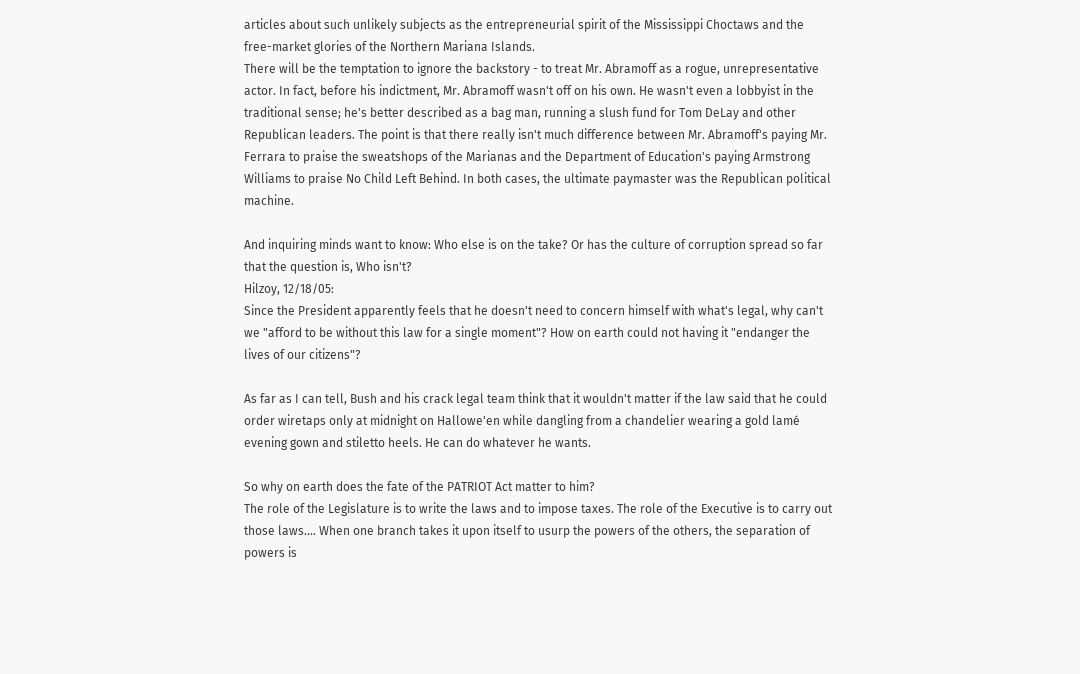articles about such unlikely subjects as the entrepreneurial spirit of the Mississippi Choctaws and the free-market glories of the Northern Mariana Islands.
There will be the temptation to ignore the backstory - to treat Mr. Abramoff as a rogue, unrepresentative actor. In fact, before his indictment, Mr. Abramoff wasn't off on his own. He wasn't even a lobbyist in the traditional sense; he's better described as a bag man, running a slush fund for Tom DeLay and other Republican leaders. The point is that there really isn't much difference between Mr. Abramoff's paying Mr. Ferrara to praise the sweatshops of the Marianas and the Department of Education's paying Armstrong Williams to praise No Child Left Behind. In both cases, the ultimate paymaster was the Republican political machine.

And inquiring minds want to know: Who else is on the take? Or has the culture of corruption spread so far that the question is, Who isn't?
Hilzoy, 12/18/05:
Since the President apparently feels that he doesn't need to concern himself with what's legal, why can't we "afford to be without this law for a single moment"? How on earth could not having it "endanger the lives of our citizens"?

As far as I can tell, Bush and his crack legal team think that it wouldn't matter if the law said that he could order wiretaps only at midnight on Hallowe'en while dangling from a chandelier wearing a gold lamé evening gown and stiletto heels. He can do whatever he wants.

So why on earth does the fate of the PATRIOT Act matter to him?
The role of the Legislature is to write the laws and to impose taxes. The role of the Executive is to carry out those laws.... When one branch takes it upon itself to usurp the powers of the others, the separation of powers is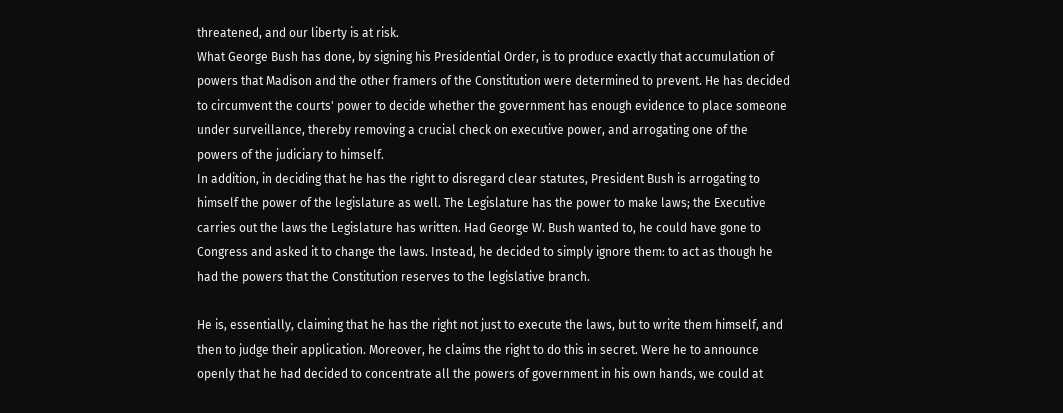threatened, and our liberty is at risk.
What George Bush has done, by signing his Presidential Order, is to produce exactly that accumulation of powers that Madison and the other framers of the Constitution were determined to prevent. He has decided to circumvent the courts' power to decide whether the government has enough evidence to place someone under surveillance, thereby removing a crucial check on executive power, and arrogating one of the powers of the judiciary to himself.
In addition, in deciding that he has the right to disregard clear statutes, President Bush is arrogating to himself the power of the legislature as well. The Legislature has the power to make laws; the Executive carries out the laws the Legislature has written. Had George W. Bush wanted to, he could have gone to Congress and asked it to change the laws. Instead, he decided to simply ignore them: to act as though he had the powers that the Constitution reserves to the legislative branch.

He is, essentially, claiming that he has the right not just to execute the laws, but to write them himself, and then to judge their application. Moreover, he claims the right to do this in secret. Were he to announce openly that he had decided to concentrate all the powers of government in his own hands, we could at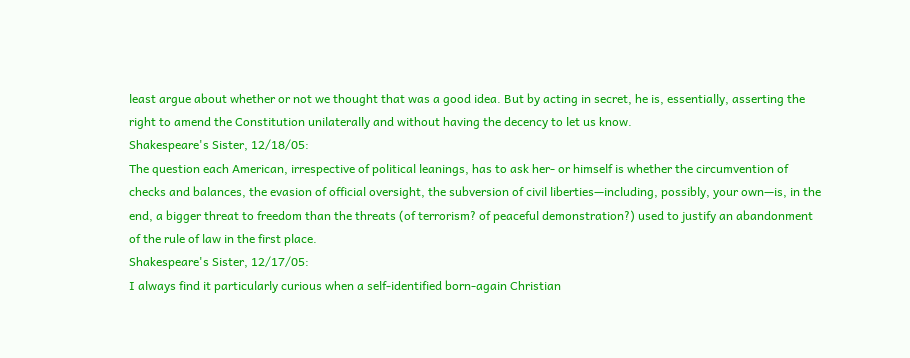least argue about whether or not we thought that was a good idea. But by acting in secret, he is, essentially, asserting the right to amend the Constitution unilaterally and without having the decency to let us know.
Shakespeare's Sister, 12/18/05:
The question each American, irrespective of political leanings, has to ask her- or himself is whether the circumvention of checks and balances, the evasion of official oversight, the subversion of civil liberties—including, possibly, your own—is, in the end, a bigger threat to freedom than the threats (of terrorism? of peaceful demonstration?) used to justify an abandonment of the rule of law in the first place.
Shakespeare's Sister, 12/17/05:
I always find it particularly curious when a self-identified born-again Christian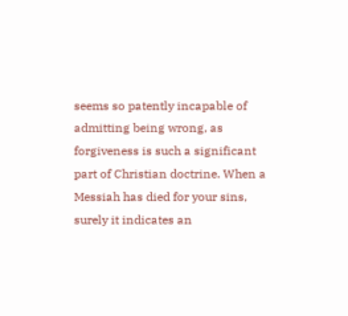seems so patently incapable of admitting being wrong, as forgiveness is such a significant part of Christian doctrine. When a Messiah has died for your sins, surely it indicates an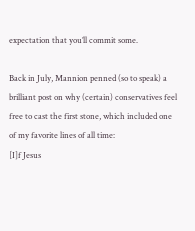expectation that you’ll commit some.

Back in July, Mannion penned (so to speak) a brilliant post on why (certain) conservatives feel free to cast the first stone, which included one of my favorite lines of all time:
[I]f Jesus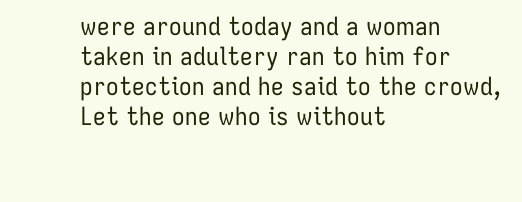were around today and a woman taken in adultery ran to him for protection and he said to the crowd, Let the one who is without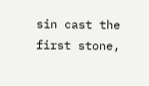sin cast the first stone,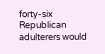forty-six Republican adulterers would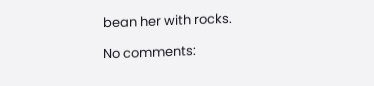bean her with rocks.

No comments: